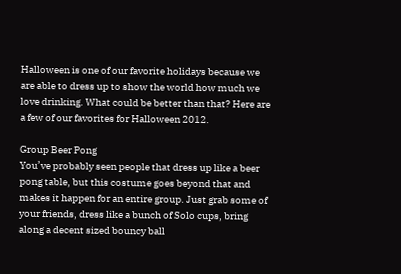Halloween is one of our favorite holidays because we are able to dress up to show the world how much we love drinking. What could be better than that? Here are a few of our favorites for Halloween 2012.

Group Beer Pong
You’ve probably seen people that dress up like a beer pong table, but this costume goes beyond that and makes it happen for an entire group. Just grab some of your friends, dress like a bunch of Solo cups, bring along a decent sized bouncy ball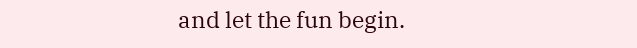and let the fun begin.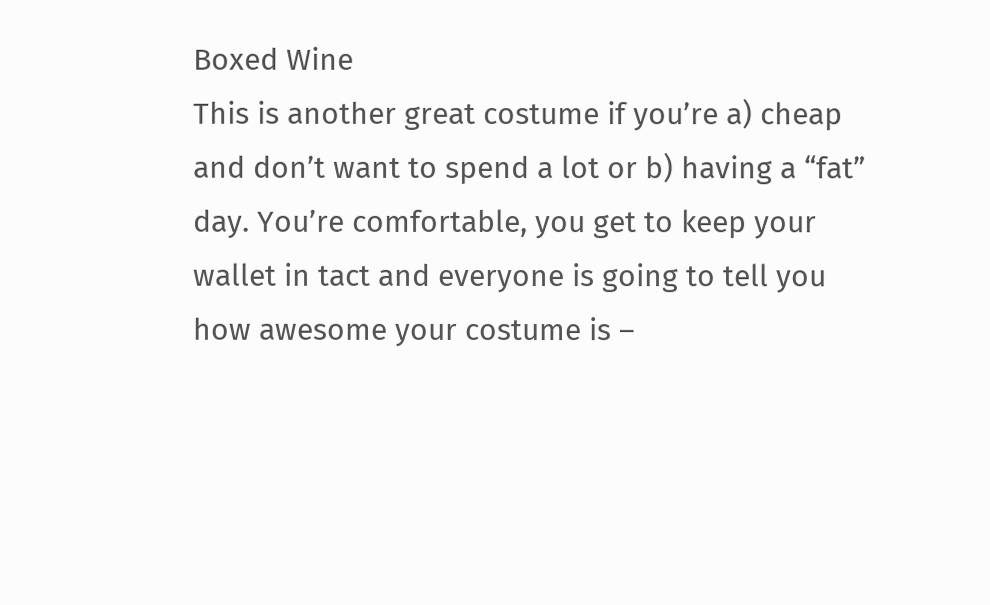Boxed Wine
This is another great costume if you’re a) cheap and don’t want to spend a lot or b) having a “fat” day. You’re comfortable, you get to keep your wallet in tact and everyone is going to tell you how awesome your costume is –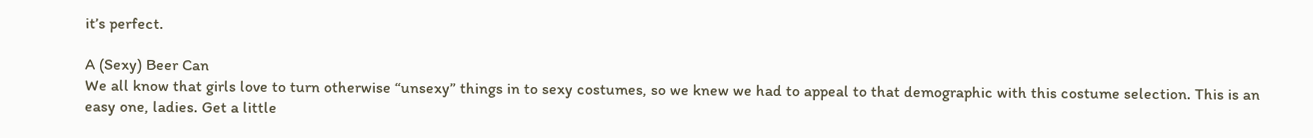it’s perfect.

A (Sexy) Beer Can
We all know that girls love to turn otherwise “unsexy” things in to sexy costumes, so we knew we had to appeal to that demographic with this costume selection. This is an easy one, ladies. Get a little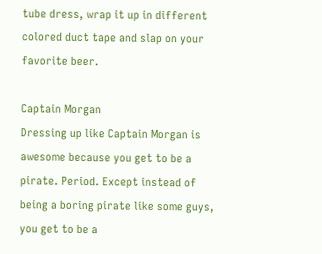tube dress, wrap it up in different colored duct tape and slap on your favorite beer.

Captain Morgan
Dressing up like Captain Morgan is awesome because you get to be a pirate. Period. Except instead of being a boring pirate like some guys, you get to be a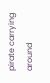pirate carrying around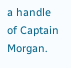a handle of Captain Morgan.